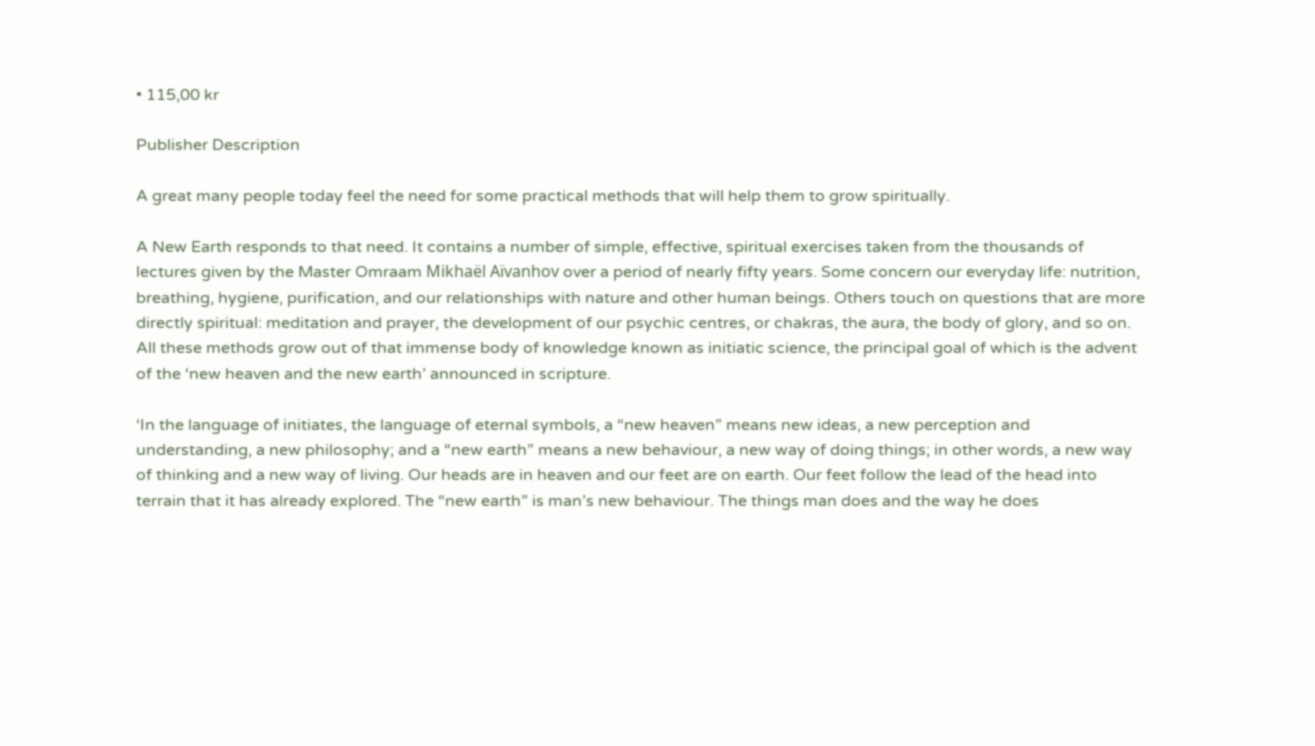• 115,00 kr

Publisher Description

A great many people today feel the need for some practical methods that will help them to grow spiritually.

A New Earth responds to that need. It contains a number of simple, effective, spiritual exercises taken from the thousands of lectures given by the Master Omraam Mikhaël Aïvanhov over a period of nearly fifty years. Some concern our everyday life: nutrition, breathing, hygiene, purification, and our relationships with nature and other human beings. Others touch on questions that are more directly spiritual: meditation and prayer, the development of our psychic centres, or chakras, the aura, the body of glory, and so on. All these methods grow out of that immense body of knowledge known as initiatic science, the principal goal of which is the advent of the ‘new heaven and the new earth’ announced in scripture.

‘In the language of initiates, the language of eternal symbols, a “new heaven” means new ideas, a new perception and understanding, a new philosophy; and a “new earth” means a new behaviour, a new way of doing things; in other words, a new way of thinking and a new way of living. Our heads are in heaven and our feet are on earth. Our feet follow the lead of the head into terrain that it has already explored. The “new earth” is man’s new behaviour. The things man does and the way he does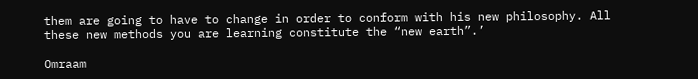them are going to have to change in order to conform with his new philosophy. All these new methods you are learning constitute the “new earth”.’

Omraam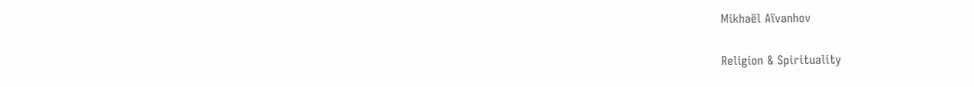Mikhaël Aïvanhov

Religion & Spirituality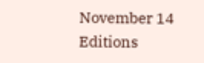November 14
Editions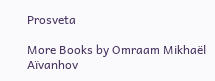Prosveta

More Books by Omraam Mikhaël Aïvanhov